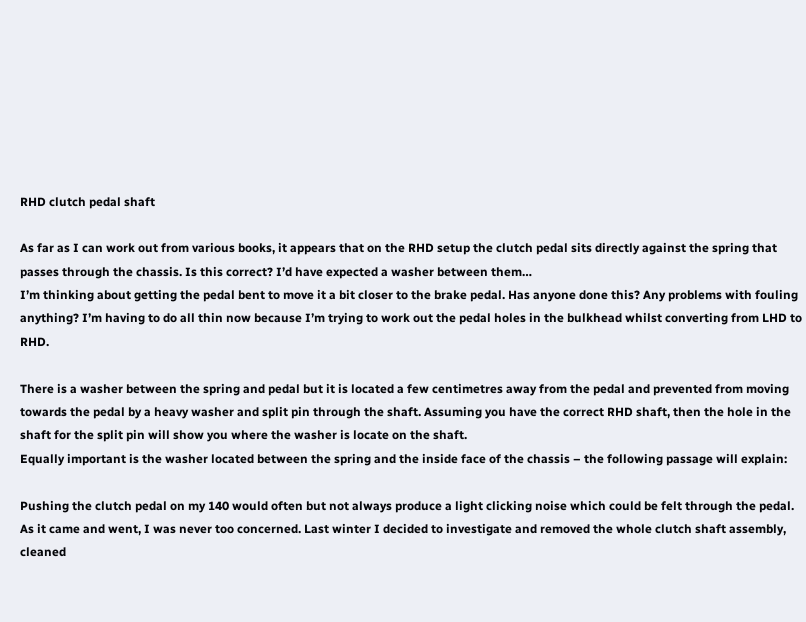RHD clutch pedal shaft

As far as I can work out from various books, it appears that on the RHD setup the clutch pedal sits directly against the spring that passes through the chassis. Is this correct? I’d have expected a washer between them…
I’m thinking about getting the pedal bent to move it a bit closer to the brake pedal. Has anyone done this? Any problems with fouling anything? I’m having to do all thin now because I’m trying to work out the pedal holes in the bulkhead whilst converting from LHD to RHD.

There is a washer between the spring and pedal but it is located a few centimetres away from the pedal and prevented from moving towards the pedal by a heavy washer and split pin through the shaft. Assuming you have the correct RHD shaft, then the hole in the shaft for the split pin will show you where the washer is locate on the shaft.
Equally important is the washer located between the spring and the inside face of the chassis – the following passage will explain:

Pushing the clutch pedal on my 140 would often but not always produce a light clicking noise which could be felt through the pedal. As it came and went, I was never too concerned. Last winter I decided to investigate and removed the whole clutch shaft assembly, cleaned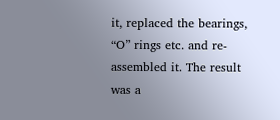it, replaced the bearings, “O” rings etc. and re-assembled it. The result was a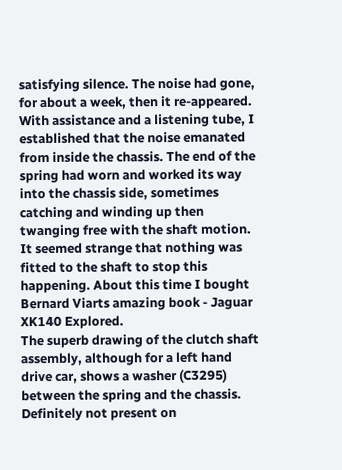satisfying silence. The noise had gone, for about a week, then it re-appeared. With assistance and a listening tube, I established that the noise emanated from inside the chassis. The end of the spring had worn and worked its way into the chassis side, sometimes catching and winding up then twanging free with the shaft motion. It seemed strange that nothing was fitted to the shaft to stop this happening. About this time I bought Bernard Viarts amazing book - Jaguar XK140 Explored.
The superb drawing of the clutch shaft assembly, although for a left hand drive car, shows a washer (C3295) between the spring and the chassis. Definitely not present on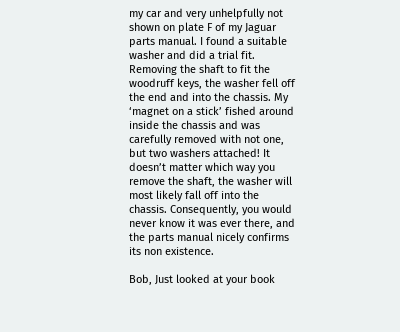my car and very unhelpfully not shown on plate F of my Jaguar parts manual. I found a suitable washer and did a trial fit. Removing the shaft to fit the woodruff keys, the washer fell off the end and into the chassis. My ‘magnet on a stick’ fished around inside the chassis and was carefully removed with not one, but two washers attached! It doesn’t matter which way you remove the shaft, the washer will most likely fall off into the chassis. Consequently, you would never know it was ever there, and the parts manual nicely confirms its non existence.

Bob, Just looked at your book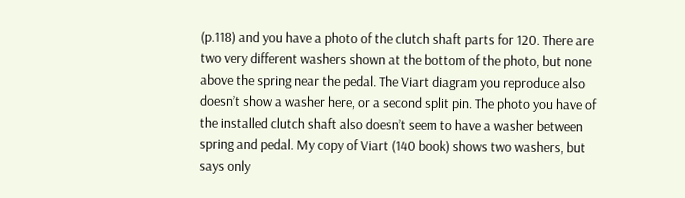(p.118) and you have a photo of the clutch shaft parts for 120. There are two very different washers shown at the bottom of the photo, but none above the spring near the pedal. The Viart diagram you reproduce also doesn’t show a washer here, or a second split pin. The photo you have of the installed clutch shaft also doesn’t seem to have a washer between spring and pedal. My copy of Viart (140 book) shows two washers, but says only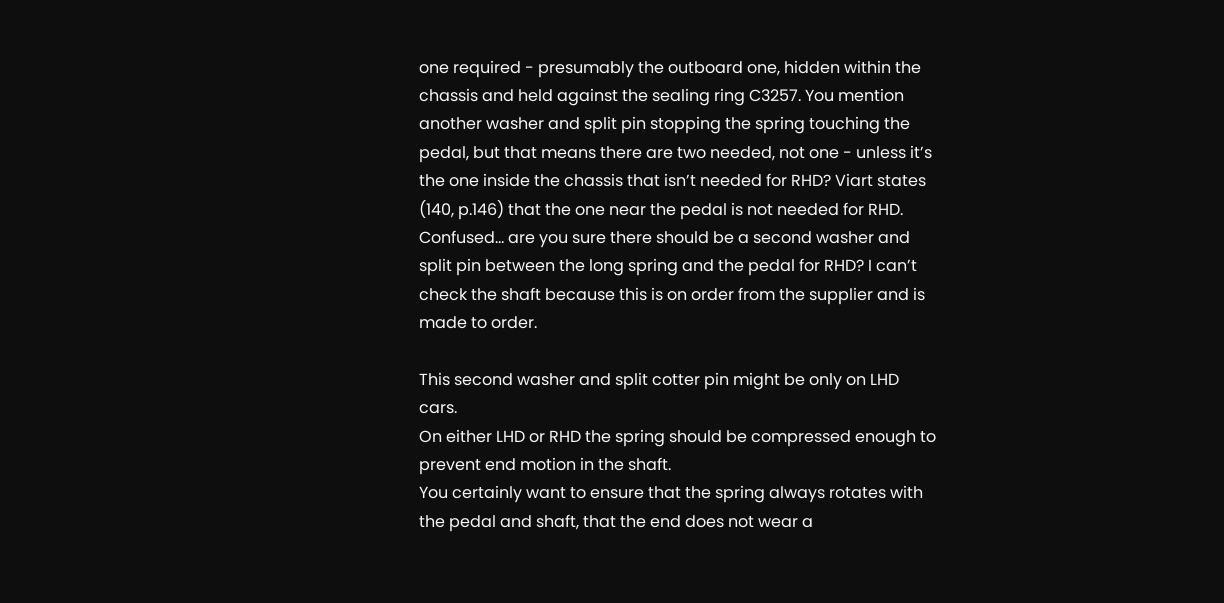one required - presumably the outboard one, hidden within the chassis and held against the sealing ring C3257. You mention another washer and split pin stopping the spring touching the pedal, but that means there are two needed, not one - unless it’s the one inside the chassis that isn’t needed for RHD? Viart states (140, p.146) that the one near the pedal is not needed for RHD. Confused… are you sure there should be a second washer and split pin between the long spring and the pedal for RHD? I can’t check the shaft because this is on order from the supplier and is made to order.

This second washer and split cotter pin might be only on LHD cars.
On either LHD or RHD the spring should be compressed enough to prevent end motion in the shaft.
You certainly want to ensure that the spring always rotates with the pedal and shaft, that the end does not wear a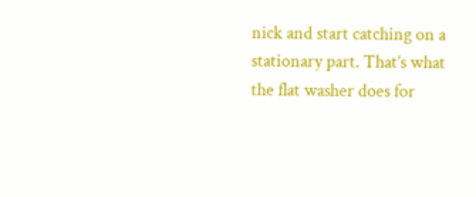nick and start catching on a stationary part. That’s what the flat washer does for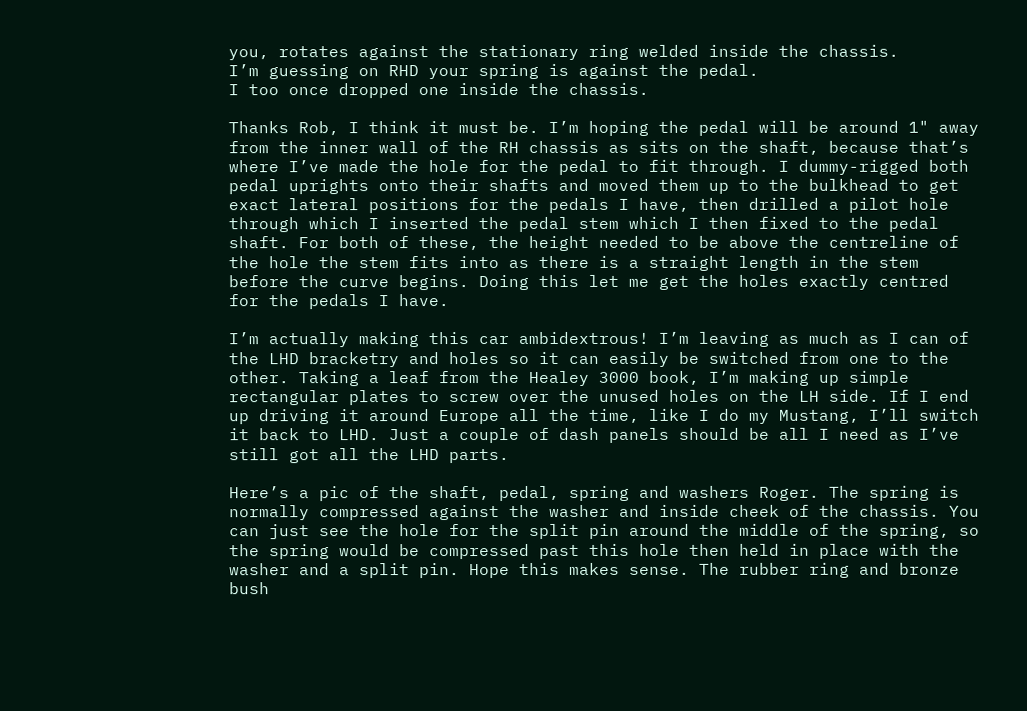you, rotates against the stationary ring welded inside the chassis.
I’m guessing on RHD your spring is against the pedal.
I too once dropped one inside the chassis.

Thanks Rob, I think it must be. I’m hoping the pedal will be around 1" away from the inner wall of the RH chassis as sits on the shaft, because that’s where I’ve made the hole for the pedal to fit through. I dummy-rigged both pedal uprights onto their shafts and moved them up to the bulkhead to get exact lateral positions for the pedals I have, then drilled a pilot hole through which I inserted the pedal stem which I then fixed to the pedal shaft. For both of these, the height needed to be above the centreline of the hole the stem fits into as there is a straight length in the stem before the curve begins. Doing this let me get the holes exactly centred for the pedals I have.

I’m actually making this car ambidextrous! I’m leaving as much as I can of the LHD bracketry and holes so it can easily be switched from one to the other. Taking a leaf from the Healey 3000 book, I’m making up simple rectangular plates to screw over the unused holes on the LH side. If I end up driving it around Europe all the time, like I do my Mustang, I’ll switch it back to LHD. Just a couple of dash panels should be all I need as I’ve still got all the LHD parts.

Here’s a pic of the shaft, pedal, spring and washers Roger. The spring is normally compressed against the washer and inside cheek of the chassis. You can just see the hole for the split pin around the middle of the spring, so the spring would be compressed past this hole then held in place with the washer and a split pin. Hope this makes sense. The rubber ring and bronze bush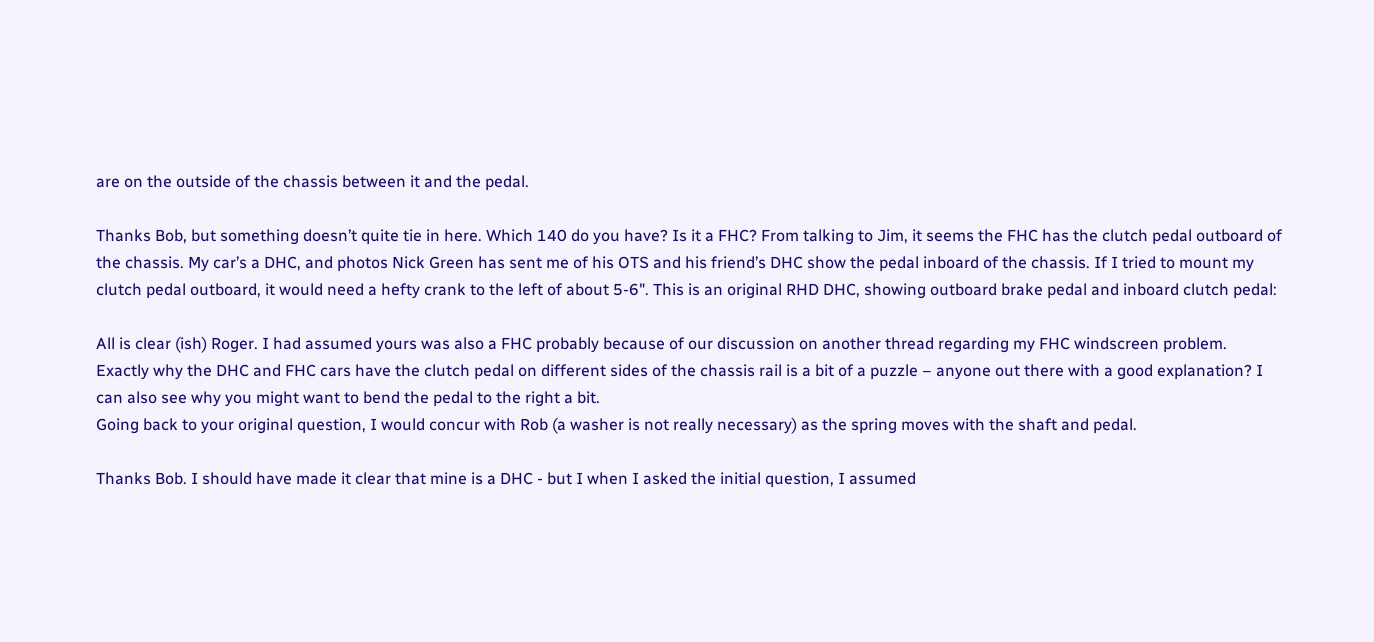are on the outside of the chassis between it and the pedal.

Thanks Bob, but something doesn’t quite tie in here. Which 140 do you have? Is it a FHC? From talking to Jim, it seems the FHC has the clutch pedal outboard of the chassis. My car’s a DHC, and photos Nick Green has sent me of his OTS and his friend’s DHC show the pedal inboard of the chassis. If I tried to mount my clutch pedal outboard, it would need a hefty crank to the left of about 5-6". This is an original RHD DHC, showing outboard brake pedal and inboard clutch pedal:

All is clear (ish) Roger. I had assumed yours was also a FHC probably because of our discussion on another thread regarding my FHC windscreen problem.
Exactly why the DHC and FHC cars have the clutch pedal on different sides of the chassis rail is a bit of a puzzle – anyone out there with a good explanation? I can also see why you might want to bend the pedal to the right a bit.
Going back to your original question, I would concur with Rob (a washer is not really necessary) as the spring moves with the shaft and pedal.

Thanks Bob. I should have made it clear that mine is a DHC - but I when I asked the initial question, I assumed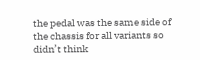the pedal was the same side of the chassis for all variants so didn’t think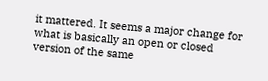it mattered. It seems a major change for what is basically an open or closed version of the same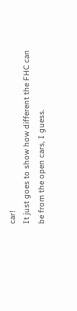car!
It just goes to show how different the FHC can be from the open cars, I guess.